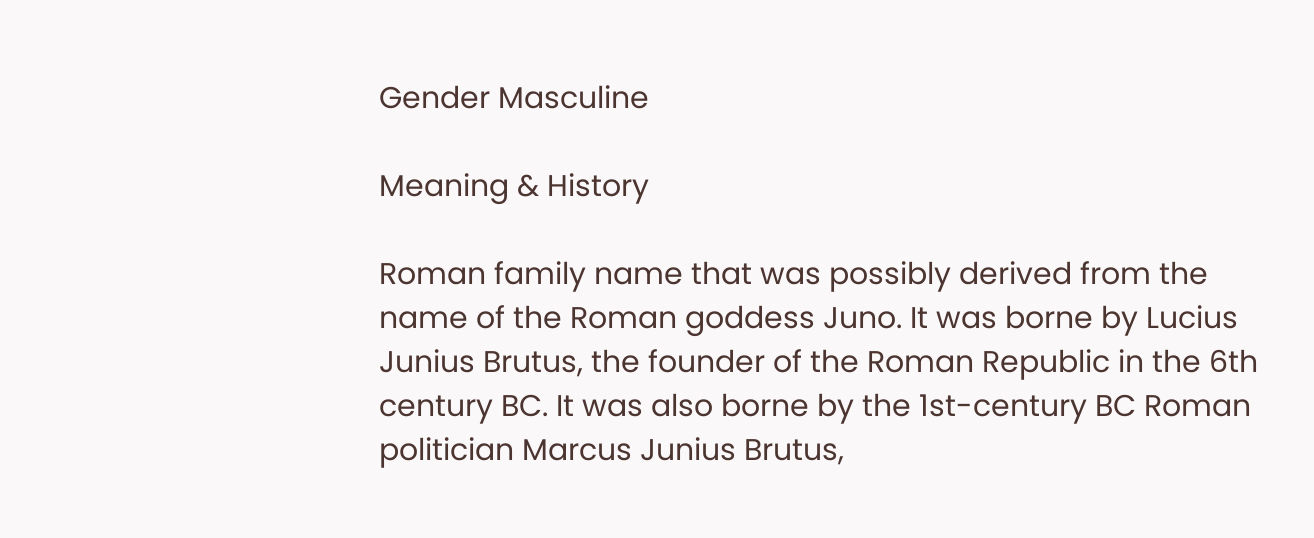Gender Masculine

Meaning & History

Roman family name that was possibly derived from the name of the Roman goddess Juno. It was borne by Lucius Junius Brutus, the founder of the Roman Republic in the 6th century BC. It was also borne by the 1st-century BC Roman politician Marcus Junius Brutus,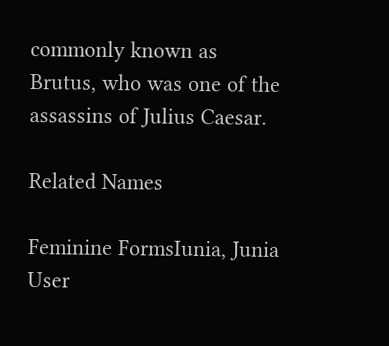commonly known as Brutus, who was one of the assassins of Julius Caesar.

Related Names

Feminine FormsIunia, Junia
User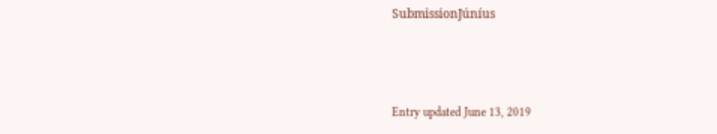SubmissionJúníus



Entry updated June 13, 2019